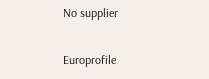No supplier

Europrofile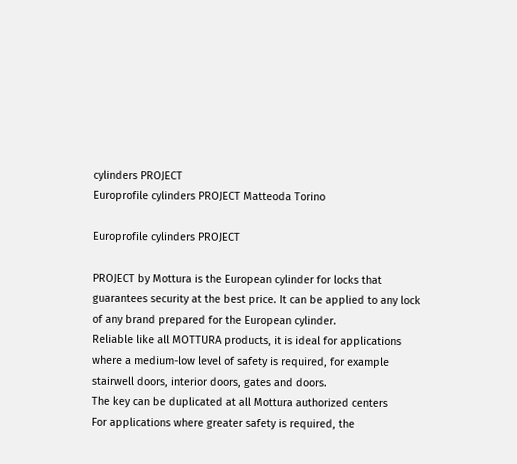cylinders PROJECT
Europrofile cylinders PROJECT Matteoda Torino

Europrofile cylinders PROJECT

PROJECT by Mottura is the European cylinder for locks that guarantees security at the best price. It can be applied to any lock of any brand prepared for the European cylinder.
Reliable like all MOTTURA products, it is ideal for applications where a medium-low level of safety is required, for example stairwell doors, interior doors, gates and doors.
The key can be duplicated at all Mottura authorized centers
For applications where greater safety is required, the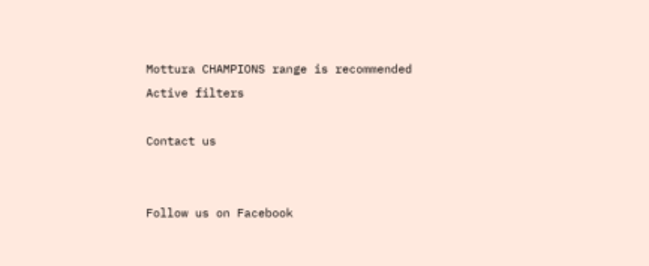Mottura CHAMPIONS range is recommended
Active filters

Contact us


Follow us on Facebook